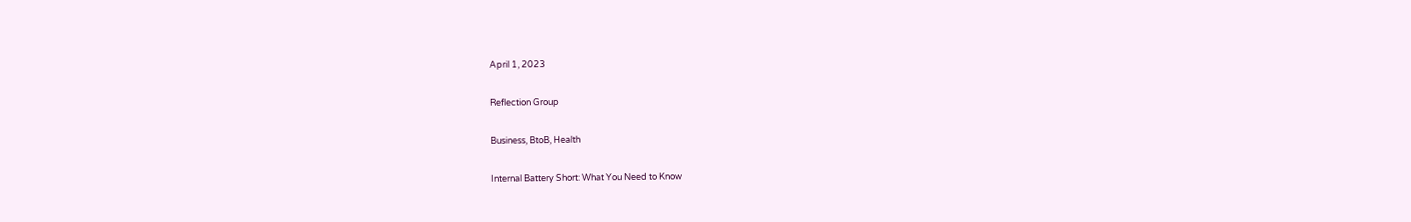April 1, 2023

Reflection Group

Business, BtoB, Health

Internal Battery Short: What You Need to Know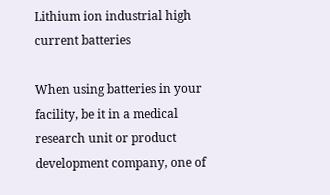Lithium ion industrial high current batteries

When using batteries in your facility, be it in a medical research unit or product development company, one of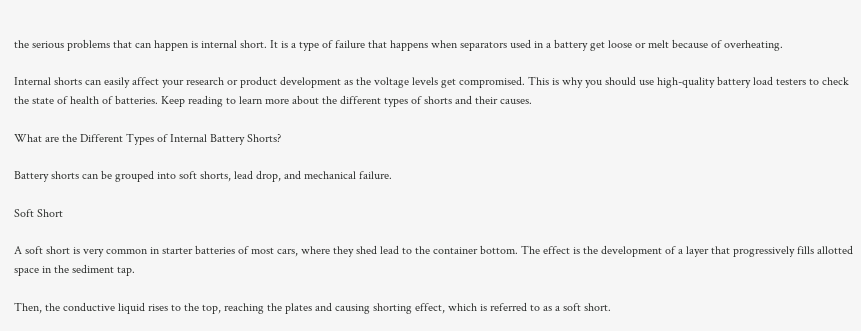the serious problems that can happen is internal short. It is a type of failure that happens when separators used in a battery get loose or melt because of overheating.

Internal shorts can easily affect your research or product development as the voltage levels get compromised. This is why you should use high-quality battery load testers to check the state of health of batteries. Keep reading to learn more about the different types of shorts and their causes.

What are the Different Types of Internal Battery Shorts?

Battery shorts can be grouped into soft shorts, lead drop, and mechanical failure.

Soft Short

A soft short is very common in starter batteries of most cars, where they shed lead to the container bottom. The effect is the development of a layer that progressively fills allotted space in the sediment tap.

Then, the conductive liquid rises to the top, reaching the plates and causing shorting effect, which is referred to as a soft short.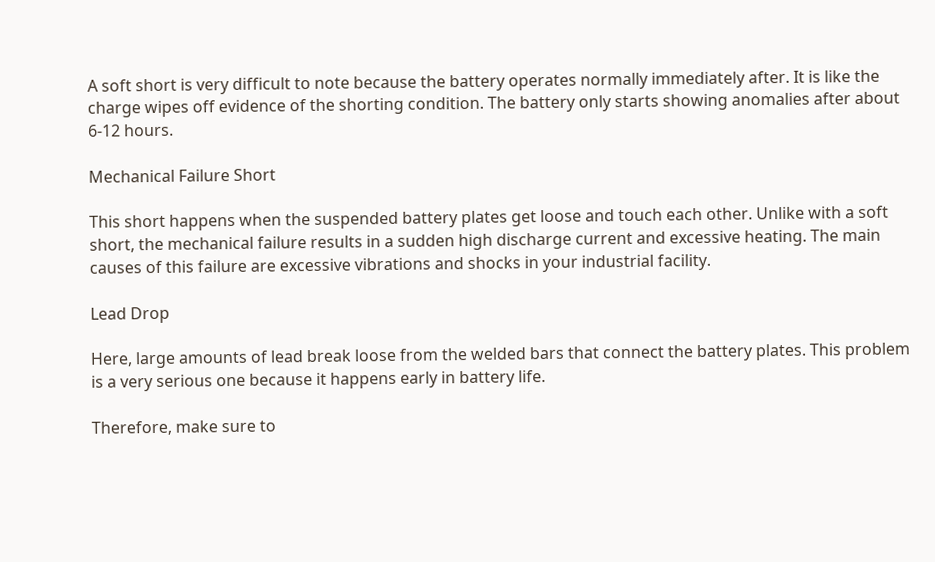A soft short is very difficult to note because the battery operates normally immediately after. It is like the charge wipes off evidence of the shorting condition. The battery only starts showing anomalies after about 6-12 hours.

Mechanical Failure Short

This short happens when the suspended battery plates get loose and touch each other. Unlike with a soft short, the mechanical failure results in a sudden high discharge current and excessive heating. The main causes of this failure are excessive vibrations and shocks in your industrial facility.

Lead Drop

Here, large amounts of lead break loose from the welded bars that connect the battery plates. This problem is a very serious one because it happens early in battery life.

Therefore, make sure to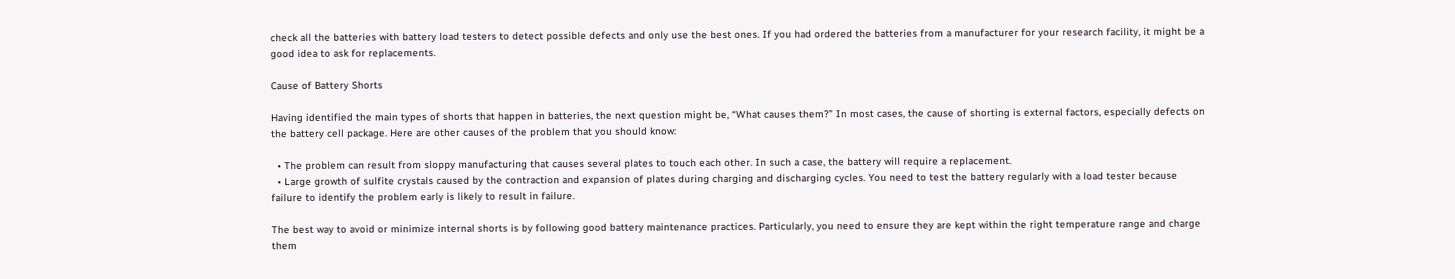check all the batteries with battery load testers to detect possible defects and only use the best ones. If you had ordered the batteries from a manufacturer for your research facility, it might be a good idea to ask for replacements.

Cause of Battery Shorts

Having identified the main types of shorts that happen in batteries, the next question might be, “What causes them?” In most cases, the cause of shorting is external factors, especially defects on the battery cell package. Here are other causes of the problem that you should know:

  • The problem can result from sloppy manufacturing that causes several plates to touch each other. In such a case, the battery will require a replacement.
  • Large growth of sulfite crystals caused by the contraction and expansion of plates during charging and discharging cycles. You need to test the battery regularly with a load tester because failure to identify the problem early is likely to result in failure.

The best way to avoid or minimize internal shorts is by following good battery maintenance practices. Particularly, you need to ensure they are kept within the right temperature range and charge them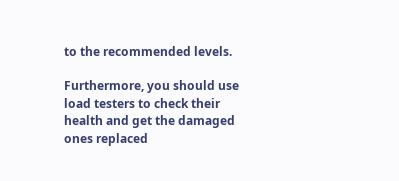to the recommended levels.

Furthermore, you should use load testers to check their health and get the damaged ones replaced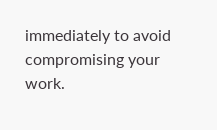immediately to avoid compromising your work.